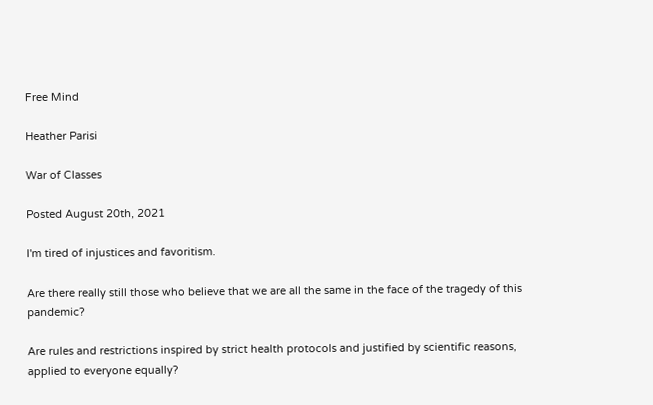Free Mind

Heather Parisi

War of Classes

Posted August 20th, 2021

I'm tired of injustices and favoritism.

Are there really still those who believe that we are all the same in the face of the tragedy of this pandemic?

Are rules and restrictions inspired by strict health protocols and justified by scientific reasons, applied to everyone equally?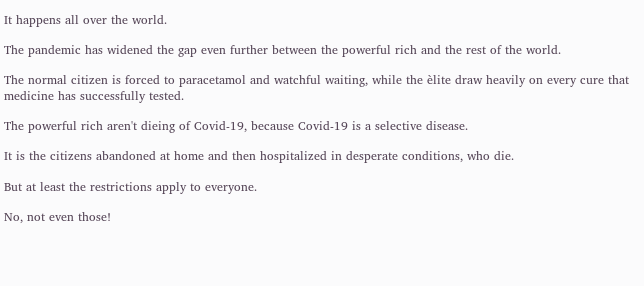It happens all over the world.

The pandemic has widened the gap even further between the powerful rich and the rest of the world.

The normal citizen is forced to paracetamol and watchful waiting, while the èlite draw heavily on every cure that medicine has successfully tested.

The powerful rich aren't dieing of Covid-19, because Covid-19 is a selective disease.

It is the citizens abandoned at home and then hospitalized in desperate conditions, who die.

But at least the restrictions apply to everyone.

No, not even those!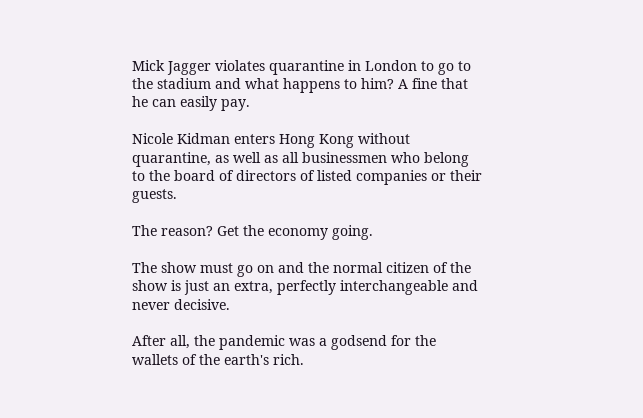Mick Jagger violates quarantine in London to go to the stadium and what happens to him? A fine that he can easily pay.

Nicole Kidman enters Hong Kong without quarantine, as well as all businessmen who belong to the board of directors of listed companies or their guests.

The reason? Get the economy going.

The show must go on and the normal citizen of the show is just an extra, perfectly interchangeable and never decisive.

After all, the pandemic was a godsend for the wallets of the earth's rich.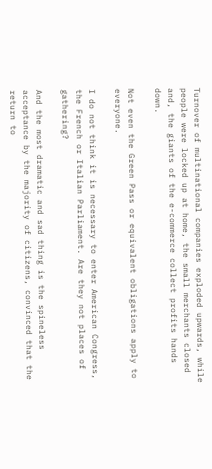Turnover of multinational companies exploded upwards, while people were locked up at home, the small merchants closed and, the giants of the e-commerce collect profits hands down.

Not even the Green Pass or equivalent obligations apply to everyone.

I do not think it is necessary to enter American Congress, the French or Italian Parliament. Are they not places of gathering?

And the most dramatic and sad thing is the spineless acceptance by the majority of citizens, convinced that the return to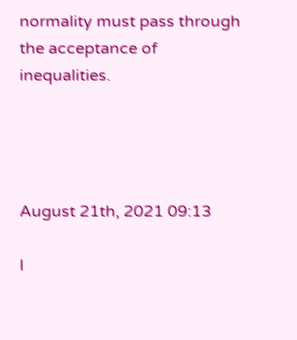normality must pass through the acceptance of inequalities.




August 21th, 2021 09:13

I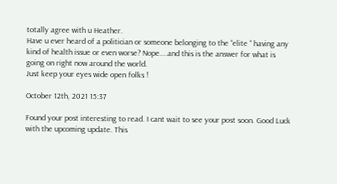totally agree with u Heather.
Have u ever heard of a politician or someone belonging to the “elite “ having any kind of health issue or even worse? Nope....and this is the answer for what is going on right now around the world.
Just keep your eyes wide open folks !

October 12th, 2021 15:37

Found your post interesting to read. I cant wait to see your post soon. Good Luck with the upcoming update. This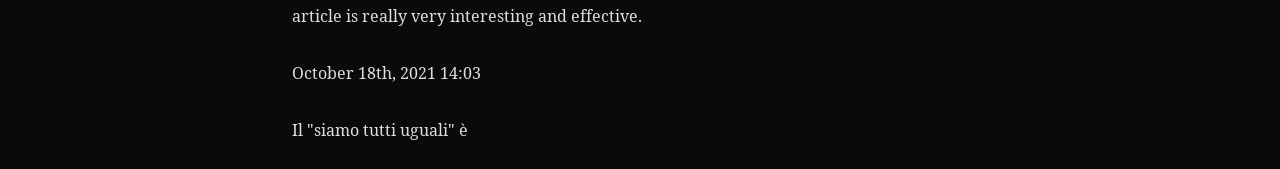article is really very interesting and effective.

October 18th, 2021 14:03

Il "siamo tutti uguali" è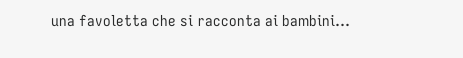una favoletta che si racconta ai bambini...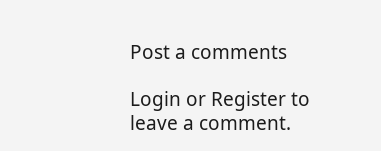Post a comments

Login or Register to leave a comment.